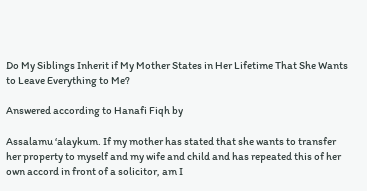Do My Siblings Inherit if My Mother States in Her Lifetime That She Wants to Leave Everything to Me?

Answered according to Hanafi Fiqh by

Assalamu ‘alaykum. If my mother has stated that she wants to transfer her property to myself and my wife and child and has repeated this of her own accord in front of a solicitor, am I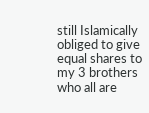still Islamically obliged to give equal shares to my 3 brothers who all are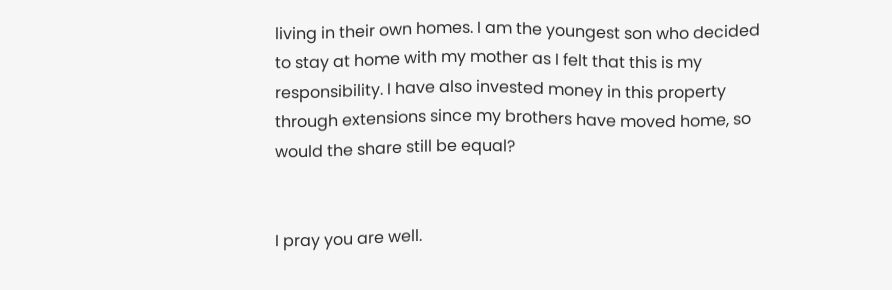living in their own homes. I am the youngest son who decided to stay at home with my mother as I felt that this is my responsibility. I have also invested money in this property through extensions since my brothers have moved home, so would the share still be equal?


I pray you are well.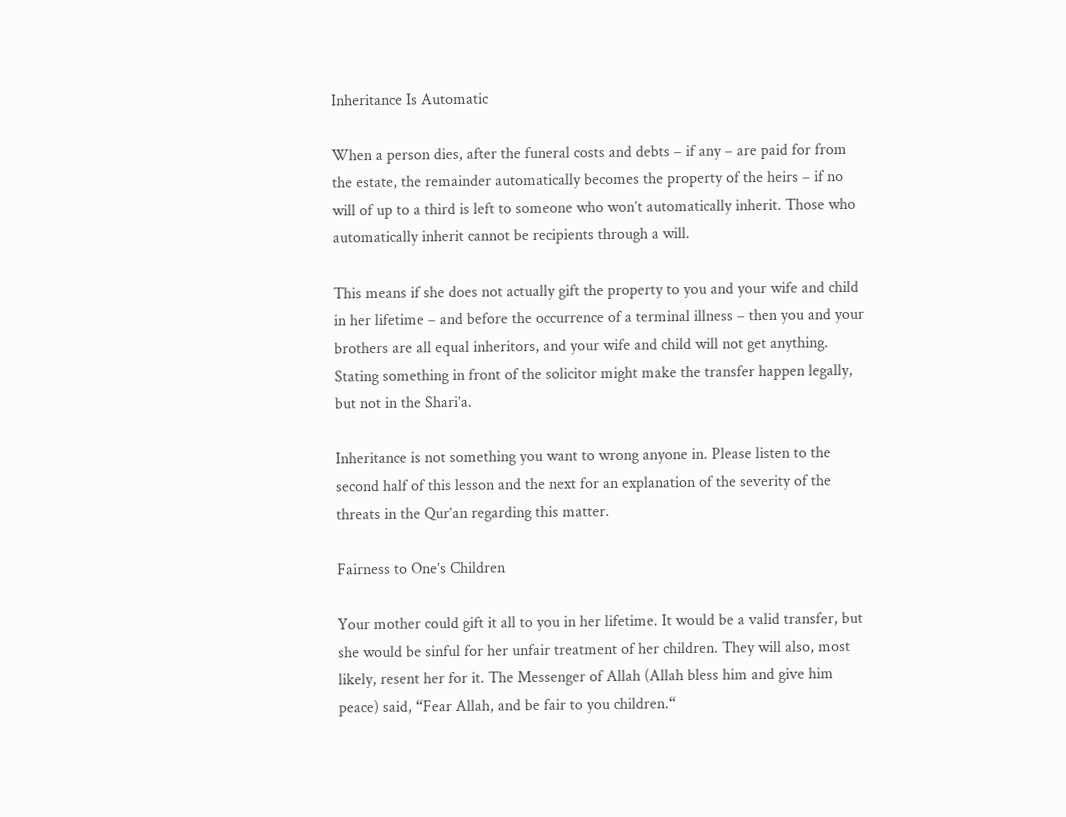Inheritance Is Automatic

When a person dies, after the funeral costs and debts – if any – are paid for from the estate, the remainder automatically becomes the property of the heirs – if no will of up to a third is left to someone who won’t automatically inherit. Those who automatically inherit cannot be recipients through a will.

This means if she does not actually gift the property to you and your wife and child in her lifetime – and before the occurrence of a terminal illness – then you and your brothers are all equal inheritors, and your wife and child will not get anything. Stating something in front of the solicitor might make the transfer happen legally, but not in the Shari’a.

Inheritance is not something you want to wrong anyone in. Please listen to the second half of this lesson and the next for an explanation of the severity of the threats in the Qur’an regarding this matter.

Fairness to One’s Children

Your mother could gift it all to you in her lifetime. It would be a valid transfer, but she would be sinful for her unfair treatment of her children. They will also, most likely, resent her for it. The Messenger of Allah (Allah bless him and give him peace) said, “Fear Allah, and be fair to you children.“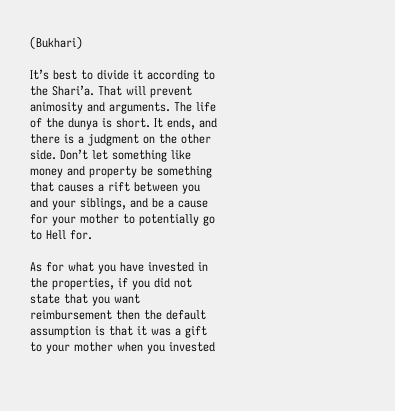(Bukhari)

It’s best to divide it according to the Shari’a. That will prevent animosity and arguments. The life of the dunya is short. It ends, and there is a judgment on the other side. Don’t let something like money and property be something that causes a rift between you and your siblings, and be a cause for your mother to potentially go to Hell for.

As for what you have invested in the properties, if you did not state that you want reimbursement then the default assumption is that it was a gift to your mother when you invested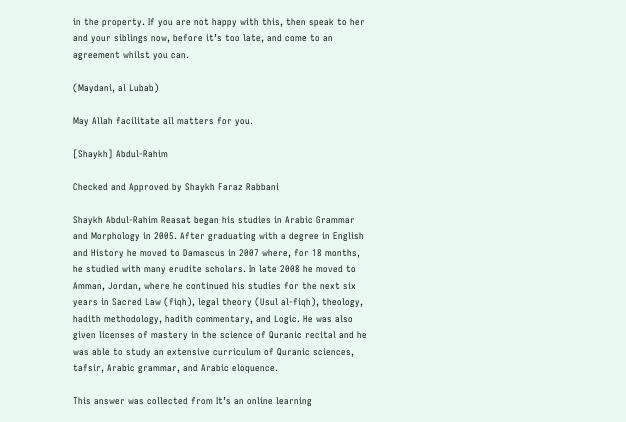in the property. If you are not happy with this, then speak to her and your siblings now, before it’s too late, and come to an agreement whilst you can.

(Maydani, al Lubab)

May Allah facilitate all matters for you.

[Shaykh] Abdul-Rahim

Checked and Approved by Shaykh Faraz Rabbani

Shaykh Abdul-Rahim Reasat began his studies in Arabic Grammar and Morphology in 2005. After graduating with a degree in English and History he moved to Damascus in 2007 where, for 18 months, he studied with many erudite scholars. In late 2008 he moved to Amman, Jordan, where he continued his studies for the next six years in Sacred Law (fiqh), legal theory (Usul al-fiqh), theology, hadith methodology, hadith commentary, and Logic. He was also given licenses of mastery in the science of Quranic recital and he was able to study an extensive curriculum of Quranic sciences, tafsir, Arabic grammar, and Arabic eloquence.

This answer was collected from It’s an online learning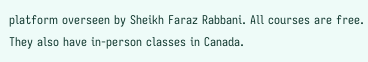platform overseen by Sheikh Faraz Rabbani. All courses are free. They also have in-person classes in Canada.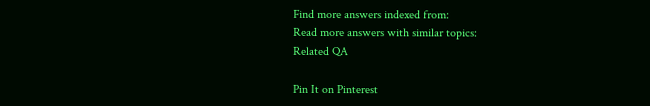Find more answers indexed from:
Read more answers with similar topics:
Related QA

Pin It on Pinterest